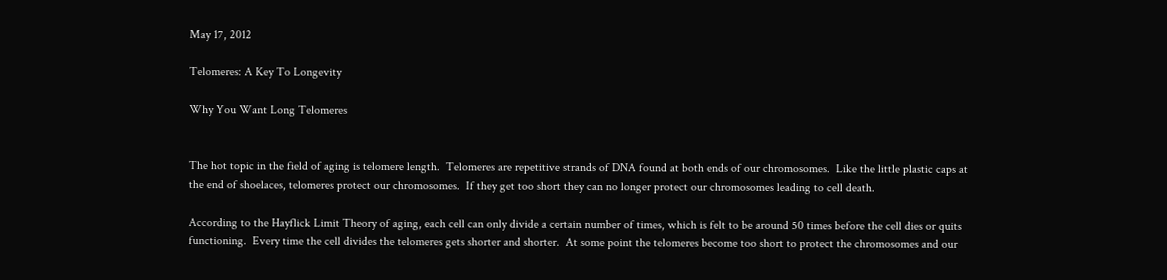May 17, 2012

Telomeres: A Key To Longevity

Why You Want Long Telomeres


The hot topic in the field of aging is telomere length.  Telomeres are repetitive strands of DNA found at both ends of our chromosomes.  Like the little plastic caps at the end of shoelaces, telomeres protect our chromosomes.  If they get too short they can no longer protect our chromosomes leading to cell death.

According to the Hayflick Limit Theory of aging, each cell can only divide a certain number of times, which is felt to be around 50 times before the cell dies or quits functioning.  Every time the cell divides the telomeres gets shorter and shorter.  At some point the telomeres become too short to protect the chromosomes and our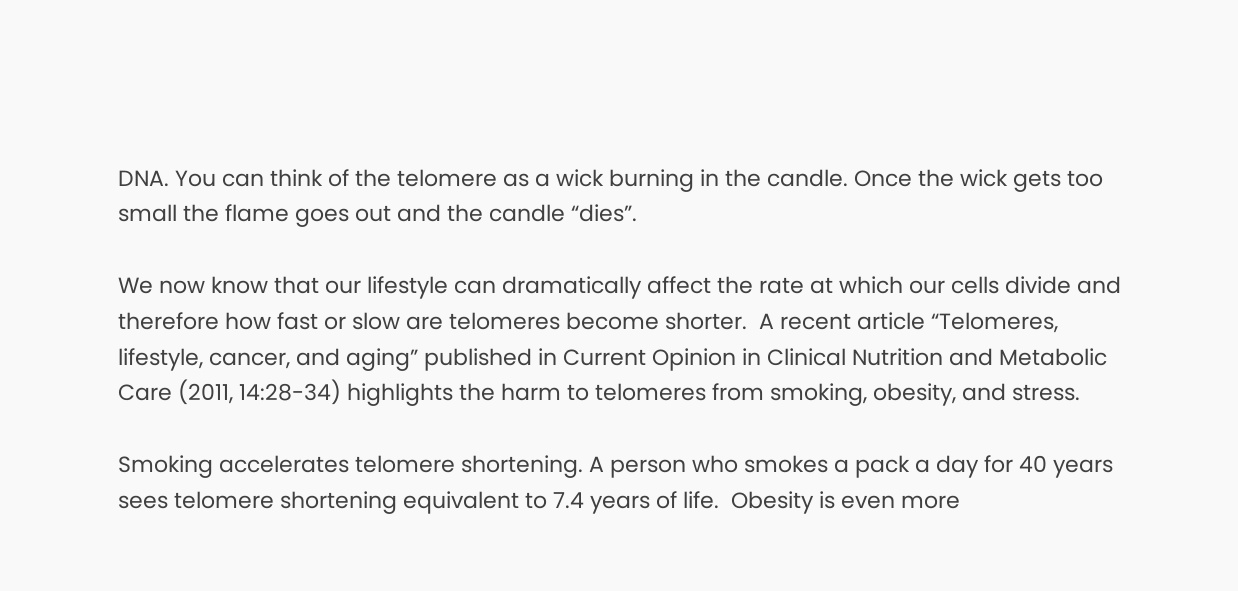DNA. You can think of the telomere as a wick burning in the candle. Once the wick gets too small the flame goes out and the candle “dies”.

We now know that our lifestyle can dramatically affect the rate at which our cells divide and therefore how fast or slow are telomeres become shorter.  A recent article “Telomeres, lifestyle, cancer, and aging” published in Current Opinion in Clinical Nutrition and Metabolic Care (2011, 14:28-34) highlights the harm to telomeres from smoking, obesity, and stress.

Smoking accelerates telomere shortening. A person who smokes a pack a day for 40 years sees telomere shortening equivalent to 7.4 years of life.  Obesity is even more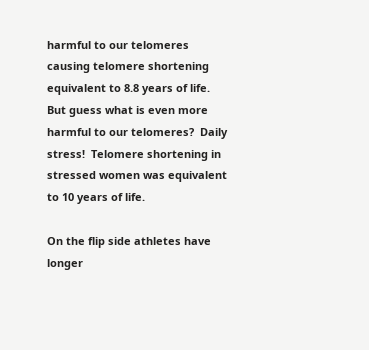harmful to our telomeres causing telomere shortening equivalent to 8.8 years of life.  But guess what is even more harmful to our telomeres?  Daily stress!  Telomere shortening in stressed women was equivalent to 10 years of life.

On the flip side athletes have longer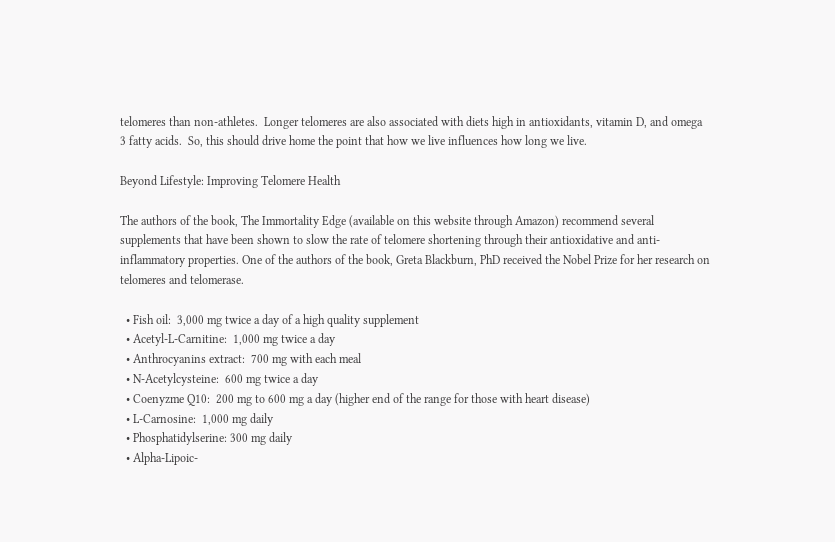telomeres than non-athletes.  Longer telomeres are also associated with diets high in antioxidants, vitamin D, and omega 3 fatty acids.  So, this should drive home the point that how we live influences how long we live.

Beyond Lifestyle: Improving Telomere Health

The authors of the book, The Immortality Edge (available on this website through Amazon) recommend several supplements that have been shown to slow the rate of telomere shortening through their antioxidative and anti-inflammatory properties. One of the authors of the book, Greta Blackburn, PhD received the Nobel Prize for her research on telomeres and telomerase.

  • Fish oil:  3,000 mg twice a day of a high quality supplement
  • Acetyl-L-Carnitine:  1,000 mg twice a day
  • Anthrocyanins extract:  700 mg with each meal
  • N-Acetylcysteine:  600 mg twice a day
  • Coenyzme Q10:  200 mg to 600 mg a day (higher end of the range for those with heart disease)
  • L-Carnosine:  1,000 mg daily
  • Phosphatidylserine: 300 mg daily
  • Alpha-Lipoic-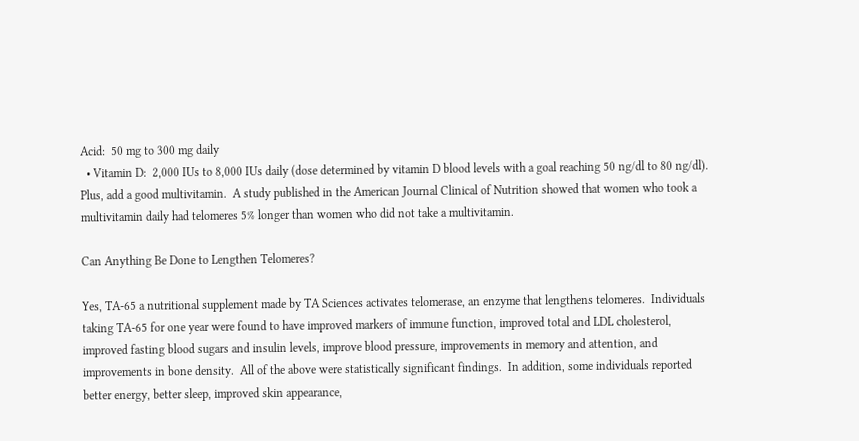Acid:  50 mg to 300 mg daily
  • Vitamin D:  2,000 IUs to 8,000 IUs daily (dose determined by vitamin D blood levels with a goal reaching 50 ng/dl to 80 ng/dl).
Plus, add a good multivitamin.  A study published in the American Journal Clinical of Nutrition showed that women who took a multivitamin daily had telomeres 5% longer than women who did not take a multivitamin.

Can Anything Be Done to Lengthen Telomeres?

Yes, TA-65 a nutritional supplement made by TA Sciences activates telomerase, an enzyme that lengthens telomeres.  Individuals taking TA-65 for one year were found to have improved markers of immune function, improved total and LDL cholesterol, improved fasting blood sugars and insulin levels, improve blood pressure, improvements in memory and attention, and improvements in bone density.  All of the above were statistically significant findings.  In addition, some individuals reported better energy, better sleep, improved skin appearance,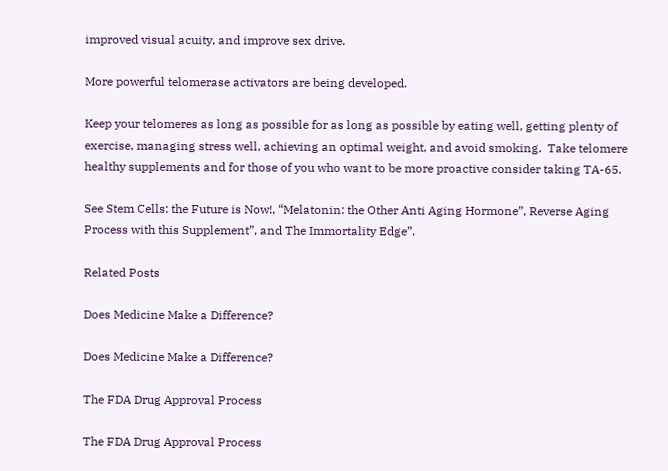improved visual acuity, and improve sex drive.

More powerful telomerase activators are being developed.

Keep your telomeres as long as possible for as long as possible by eating well, getting plenty of exercise, managing stress well, achieving an optimal weight, and avoid smoking.  Take telomere healthy supplements and for those of you who want to be more proactive consider taking TA-65.

See Stem Cells: the Future is Now!, “Melatonin: the Other Anti Aging Hormone”, Reverse Aging Process with this Supplement”, and The Immortality Edge”.

Related Posts

Does Medicine Make a Difference?

Does Medicine Make a Difference?

The FDA Drug Approval Process

The FDA Drug Approval Process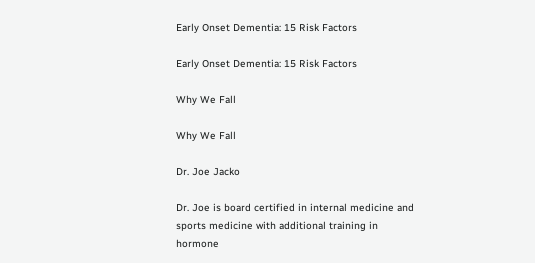Early Onset Dementia: 15 Risk Factors

Early Onset Dementia: 15 Risk Factors

Why We Fall

Why We Fall

Dr. Joe Jacko

Dr. Joe is board certified in internal medicine and sports medicine with additional training in hormone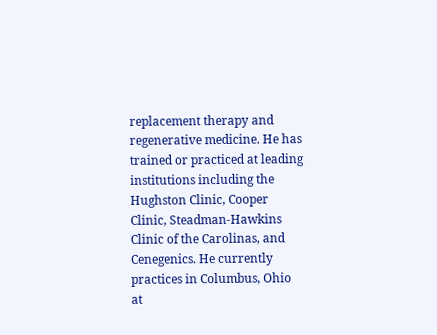replacement therapy and regenerative medicine. He has trained or practiced at leading institutions including the Hughston Clinic, Cooper Clinic, Steadman-Hawkins Clinic of the Carolinas, and Cenegenics. He currently practices in Columbus, Ohio at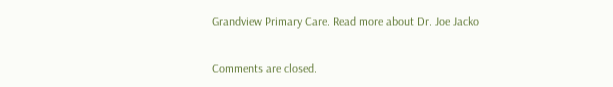Grandview Primary Care. Read more about Dr. Joe Jacko

Comments are closed.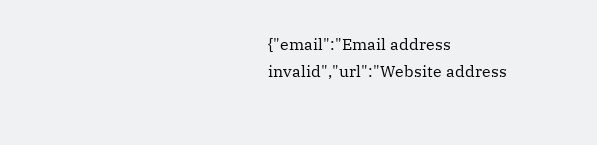{"email":"Email address invalid","url":"Website address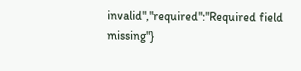invalid","required":"Required field missing"}